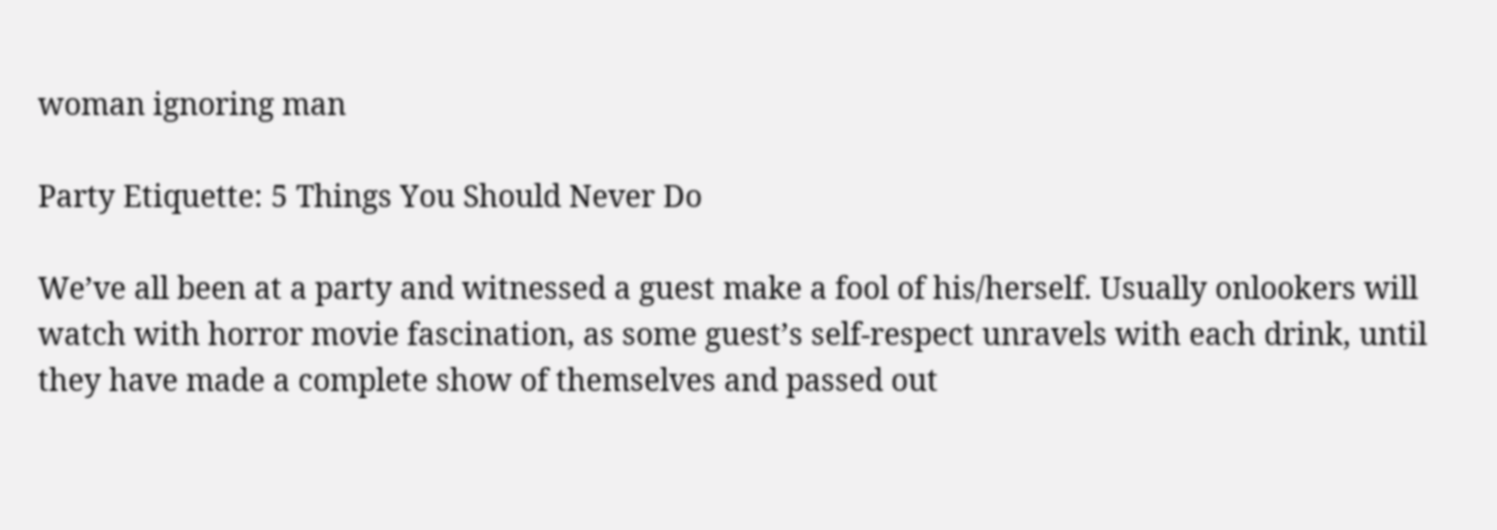woman ignoring man

Party Etiquette: 5 Things You Should Never Do

We’ve all been at a party and witnessed a guest make a fool of his/herself. Usually onlookers will watch with horror movie fascination, as some guest’s self-respect unravels with each drink, until they have made a complete show of themselves and passed out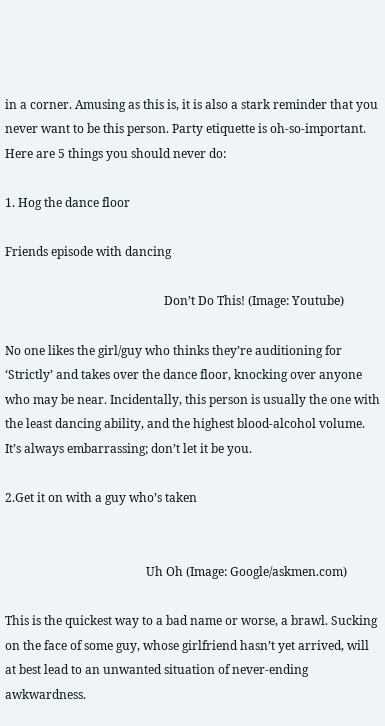in a corner. Amusing as this is, it is also a stark reminder that you never want to be this person. Party etiquette is oh-so-important. Here are 5 things you should never do:

1. Hog the dance floor

Friends episode with dancing

                                                     Don’t Do This! (Image: Youtube)

No one likes the girl/guy who thinks they’re auditioning for ‘Strictly’ and takes over the dance floor, knocking over anyone who may be near. Incidentally, this person is usually the one with the least dancing ability, and the highest blood-alcohol volume. It’s always embarrassing; don’t let it be you.

2.Get it on with a guy who’s taken


                                               Uh Oh (Image: Google/askmen.com)

This is the quickest way to a bad name or worse, a brawl. Sucking on the face of some guy, whose girlfriend hasn’t yet arrived, will at best lead to an unwanted situation of never-ending awkwardness.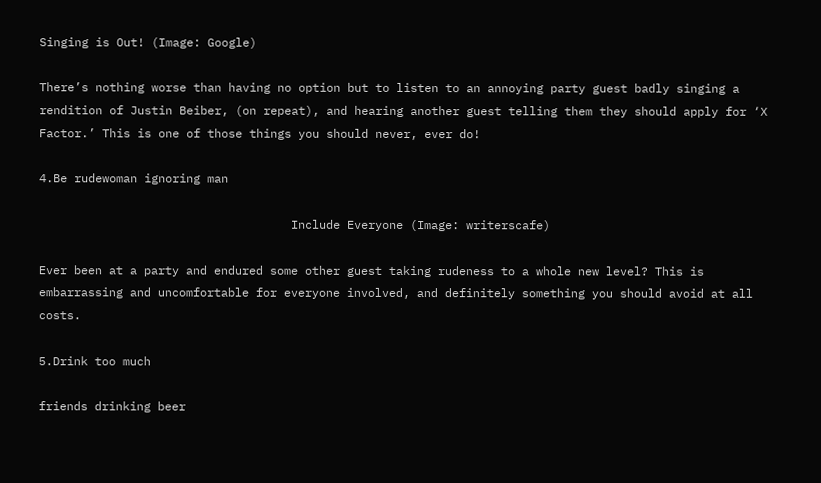Singing is Out! (Image: Google)

There’s nothing worse than having no option but to listen to an annoying party guest badly singing a rendition of Justin Beiber, (on repeat), and hearing another guest telling them they should apply for ‘X Factor.’ This is one of those things you should never, ever do!

4.Be rudewoman ignoring man

                                    Include Everyone (Image: writerscafe)

Ever been at a party and endured some other guest taking rudeness to a whole new level? This is embarrassing and uncomfortable for everyone involved, and definitely something you should avoid at all costs.

5.Drink too much

friends drinking beer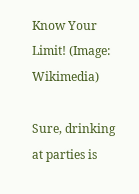Know Your Limit! (Image: Wikimedia)

Sure, drinking at parties is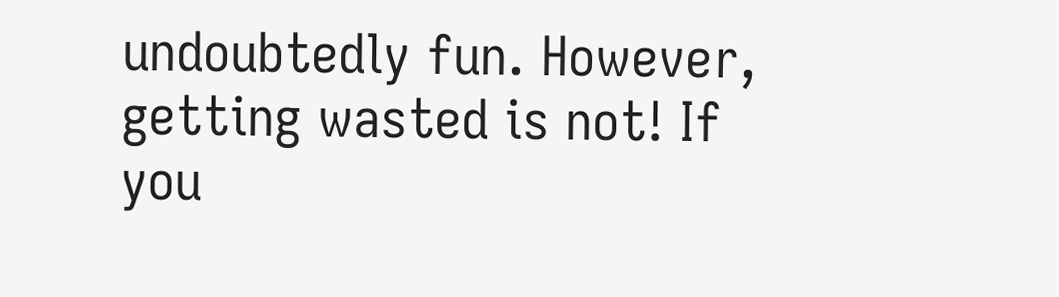undoubtedly fun. However, getting wasted is not! If you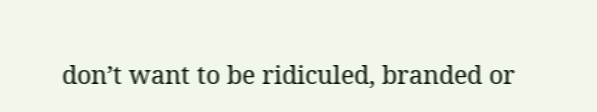don’t want to be ridiculed, branded or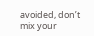avoided, don’t mix your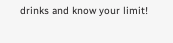drinks and know your limit!